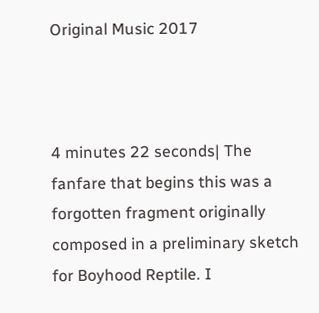Original Music 2017



4 minutes 22 seconds| The fanfare that begins this was a forgotten fragment originally composed in a preliminary sketch for Boyhood Reptile. I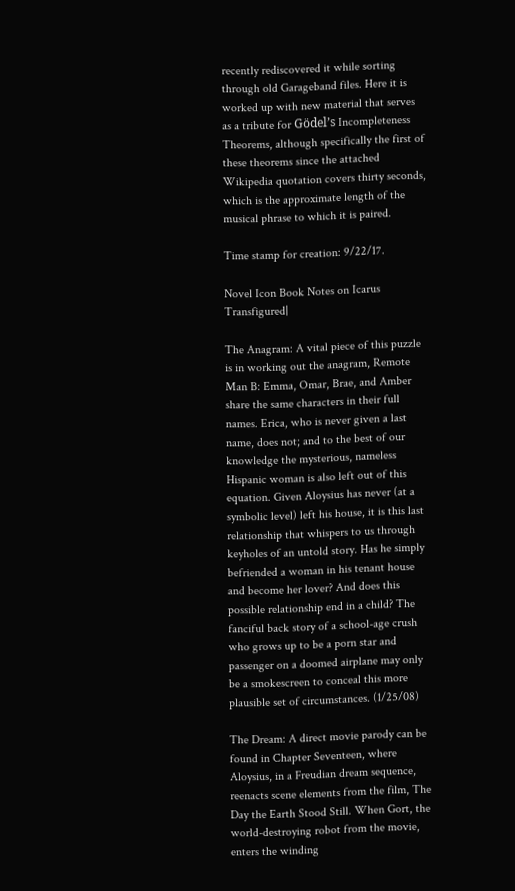recently rediscovered it while sorting through old Garageband files. Here it is worked up with new material that serves as a tribute for Gödel’s Incompleteness Theorems, although specifically the first of these theorems since the attached Wikipedia quotation covers thirty seconds, which is the approximate length of the musical phrase to which it is paired.

Time stamp for creation: 9/22/17.

Novel Icon Book Notes on Icarus Transfigured|

The Anagram: A vital piece of this puzzle is in working out the anagram, Remote Man B: Emma, Omar, Brae, and Amber share the same characters in their full names. Erica, who is never given a last name, does not; and to the best of our knowledge the mysterious, nameless Hispanic woman is also left out of this equation. Given Aloysius has never (at a symbolic level) left his house, it is this last relationship that whispers to us through keyholes of an untold story. Has he simply befriended a woman in his tenant house and become her lover? And does this possible relationship end in a child? The fanciful back story of a school-age crush who grows up to be a porn star and passenger on a doomed airplane may only be a smokescreen to conceal this more plausible set of circumstances. (1/25/08)

The Dream: A direct movie parody can be found in Chapter Seventeen, where Aloysius, in a Freudian dream sequence, reenacts scene elements from the film, The Day the Earth Stood Still. When Gort, the world-destroying robot from the movie, enters the winding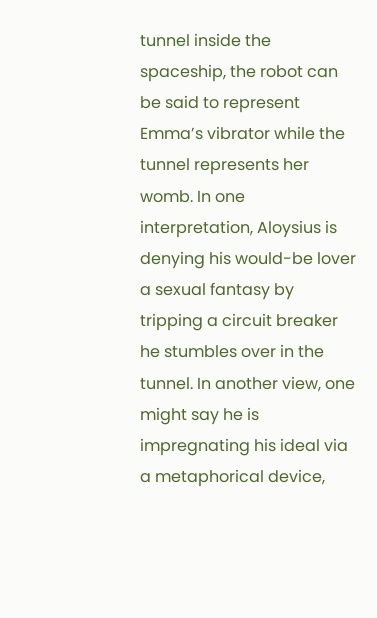tunnel inside the spaceship, the robot can be said to represent Emma’s vibrator while the tunnel represents her womb. In one interpretation, Aloysius is denying his would-be lover a sexual fantasy by tripping a circuit breaker he stumbles over in the tunnel. In another view, one might say he is impregnating his ideal via a metaphorical device,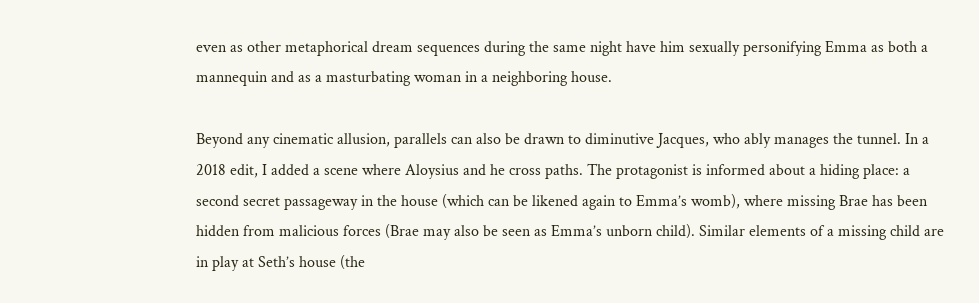even as other metaphorical dream sequences during the same night have him sexually personifying Emma as both a mannequin and as a masturbating woman in a neighboring house.

Beyond any cinematic allusion, parallels can also be drawn to diminutive Jacques, who ably manages the tunnel. In a 2018 edit, I added a scene where Aloysius and he cross paths. The protagonist is informed about a hiding place: a second secret passageway in the house (which can be likened again to Emma’s womb), where missing Brae has been hidden from malicious forces (Brae may also be seen as Emma’s unborn child). Similar elements of a missing child are in play at Seth’s house (the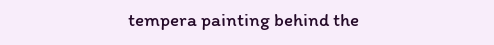tempera painting behind the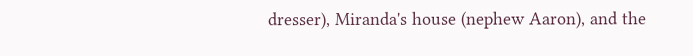dresser), Miranda's house (nephew Aaron), and the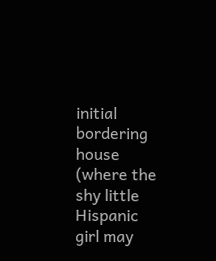initial bordering house (where the shy little Hispanic girl may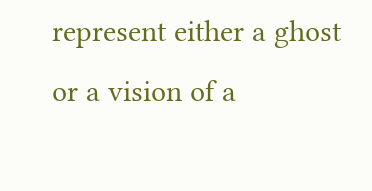represent either a ghost or a vision of a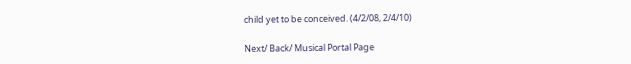child yet to be conceived. (4/2/08, 2/4/10)

Next/ Back/ Musical Portal Page